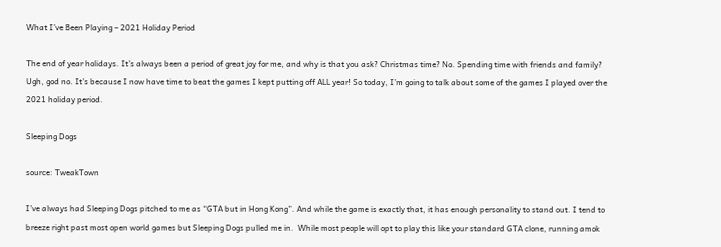What I’ve Been Playing – 2021 Holiday Period

The end of year holidays. It’s always been a period of great joy for me, and why is that you ask? Christmas time? No. Spending time with friends and family? Ugh, god no. It’s because I now have time to beat the games I kept putting off ALL year! So today, I’m going to talk about some of the games I played over the 2021 holiday period.

Sleeping Dogs

source: TweakTown

I’ve always had Sleeping Dogs pitched to me as “GTA but in Hong Kong”. And while the game is exactly that, it has enough personality to stand out. I tend to breeze right past most open world games but Sleeping Dogs pulled me in.  While most people will opt to play this like your standard GTA clone, running amok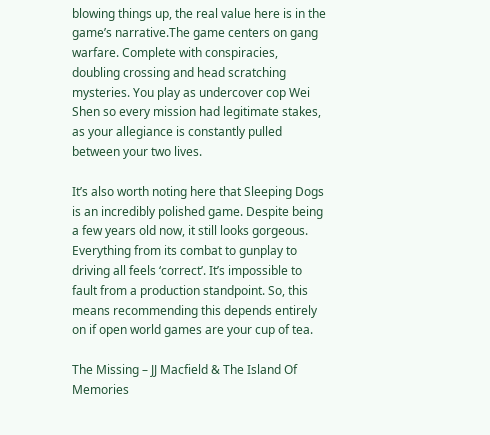blowing things up, the real value here is in the game’s narrative.The game centers on gang warfare. Complete with conspiracies, doubling crossing and head scratching mysteries. You play as undercover cop Wei Shen so every mission had legitimate stakes, as your allegiance is constantly pulled between your two lives.

It’s also worth noting here that Sleeping Dogs is an incredibly polished game. Despite being a few years old now, it still looks gorgeous. Everything from its combat to gunplay to driving all feels ‘correct’. It’s impossible to fault from a production standpoint. So, this means recommending this depends entirely on if open world games are your cup of tea.

The Missing – JJ Macfield & The Island Of Memories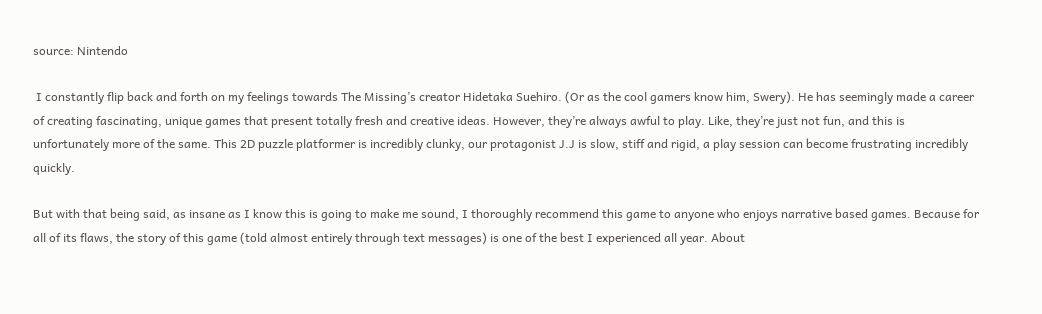source: Nintendo

 I constantly flip back and forth on my feelings towards The Missing’s creator Hidetaka Suehiro. (Or as the cool gamers know him, Swery). He has seemingly made a career of creating fascinating, unique games that present totally fresh and creative ideas. However, they’re always awful to play. Like, they’re just not fun, and this is unfortunately more of the same. This 2D puzzle platformer is incredibly clunky, our protagonist J.J is slow, stiff and rigid, a play session can become frustrating incredibly quickly.

But with that being said, as insane as I know this is going to make me sound, I thoroughly recommend this game to anyone who enjoys narrative based games. Because for all of its flaws, the story of this game (told almost entirely through text messages) is one of the best I experienced all year. About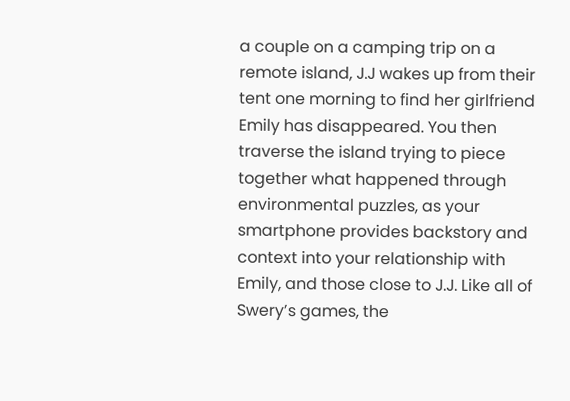a couple on a camping trip on a remote island, J.J wakes up from their tent one morning to find her girlfriend Emily has disappeared. You then traverse the island trying to piece together what happened through environmental puzzles, as your smartphone provides backstory and context into your relationship with Emily, and those close to J.J. Like all of Swery’s games, the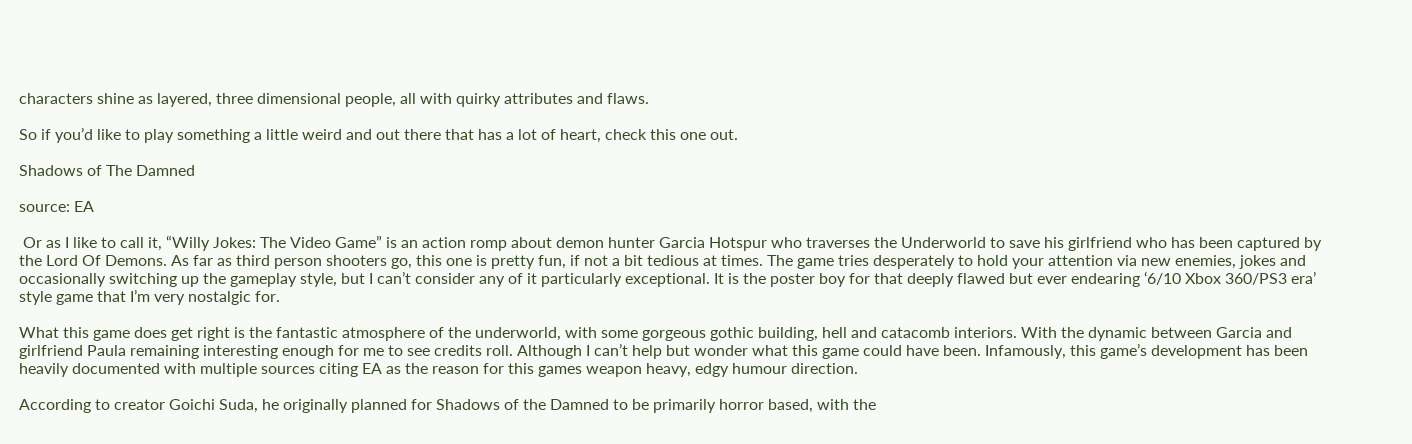characters shine as layered, three dimensional people, all with quirky attributes and flaws.

So if you’d like to play something a little weird and out there that has a lot of heart, check this one out.

Shadows of The Damned

source: EA

 Or as I like to call it, “Willy Jokes: The Video Game” is an action romp about demon hunter Garcia Hotspur who traverses the Underworld to save his girlfriend who has been captured by the Lord Of Demons. As far as third person shooters go, this one is pretty fun, if not a bit tedious at times. The game tries desperately to hold your attention via new enemies, jokes and occasionally switching up the gameplay style, but I can’t consider any of it particularly exceptional. It is the poster boy for that deeply flawed but ever endearing ‘6/10 Xbox 360/PS3 era’ style game that I’m very nostalgic for.

What this game does get right is the fantastic atmosphere of the underworld, with some gorgeous gothic building, hell and catacomb interiors. With the dynamic between Garcia and girlfriend Paula remaining interesting enough for me to see credits roll. Although I can’t help but wonder what this game could have been. Infamously, this game’s development has been heavily documented with multiple sources citing EA as the reason for this games weapon heavy, edgy humour direction.

According to creator Goichi Suda, he originally planned for Shadows of the Damned to be primarily horror based, with the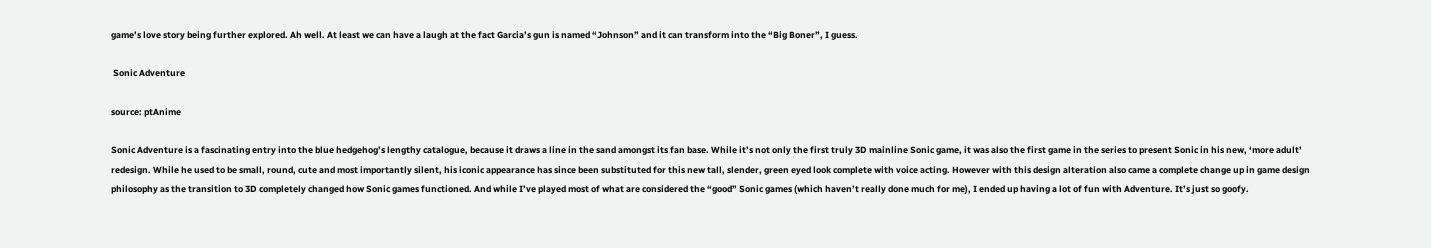game’s love story being further explored. Ah well. At least we can have a laugh at the fact Garcia’s gun is named “Johnson” and it can transform into the “Big Boner”, I guess.

 Sonic Adventure

source: ptAnime

Sonic Adventure is a fascinating entry into the blue hedgehog’s lengthy catalogue, because it draws a line in the sand amongst its fan base. While it’s not only the first truly 3D mainline Sonic game, it was also the first game in the series to present Sonic in his new, ‘more adult’ redesign. While he used to be small, round, cute and most importantly silent, his iconic appearance has since been substituted for this new tall, slender, green eyed look complete with voice acting. However with this design alteration also came a complete change up in game design philosophy as the transition to 3D completely changed how Sonic games functioned. And while I’ve played most of what are considered the “good” Sonic games (which haven’t really done much for me), I ended up having a lot of fun with Adventure. It’s just so goofy.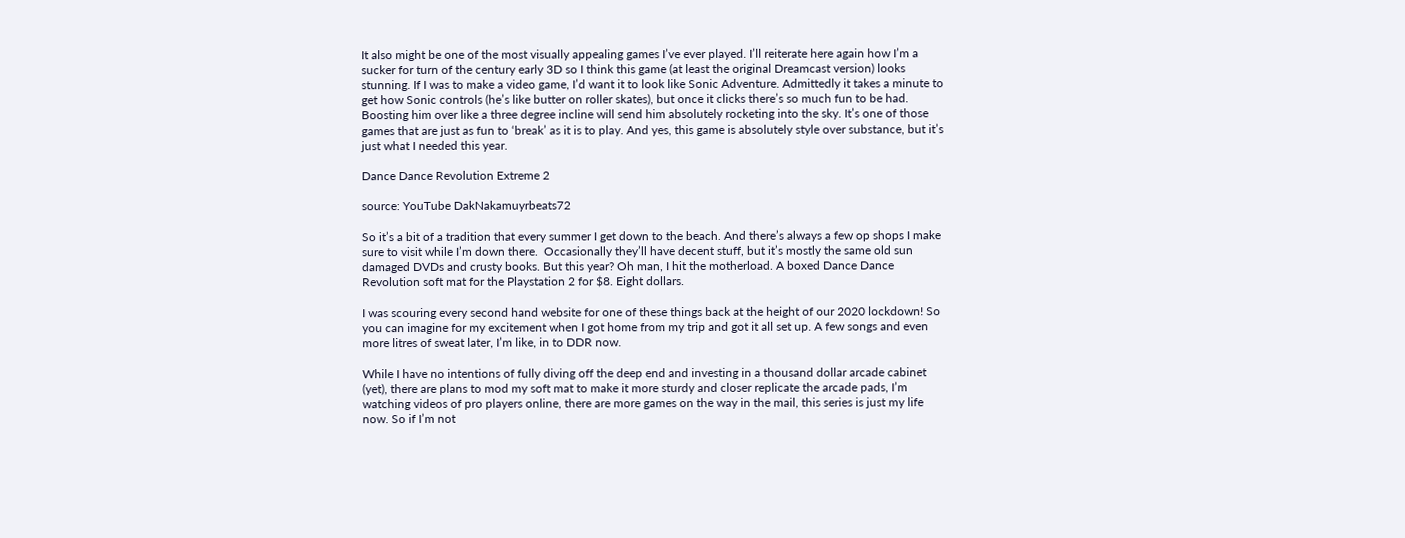It also might be one of the most visually appealing games I’ve ever played. I’ll reiterate here again how I’m a sucker for turn of the century early 3D so I think this game (at least the original Dreamcast version) looks stunning. If I was to make a video game, I’d want it to look like Sonic Adventure. Admittedly it takes a minute to get how Sonic controls (he’s like butter on roller skates), but once it clicks there’s so much fun to be had. Boosting him over like a three degree incline will send him absolutely rocketing into the sky. It’s one of those games that are just as fun to ‘break’ as it is to play. And yes, this game is absolutely style over substance, but it’s just what I needed this year.

Dance Dance Revolution Extreme 2

source: YouTube DakNakamuyrbeats72

So it’s a bit of a tradition that every summer I get down to the beach. And there’s always a few op shops I make sure to visit while I’m down there.  Occasionally they’ll have decent stuff, but it’s mostly the same old sun damaged DVDs and crusty books. But this year? Oh man, I hit the motherload. A boxed Dance Dance Revolution soft mat for the Playstation 2 for $8. Eight dollars.

I was scouring every second hand website for one of these things back at the height of our 2020 lockdown! So you can imagine for my excitement when I got home from my trip and got it all set up. A few songs and even more litres of sweat later, I’m like, in to DDR now.

While I have no intentions of fully diving off the deep end and investing in a thousand dollar arcade cabinet (yet), there are plans to mod my soft mat to make it more sturdy and closer replicate the arcade pads, I’m watching videos of pro players online, there are more games on the way in the mail, this series is just my life now. So if I’m not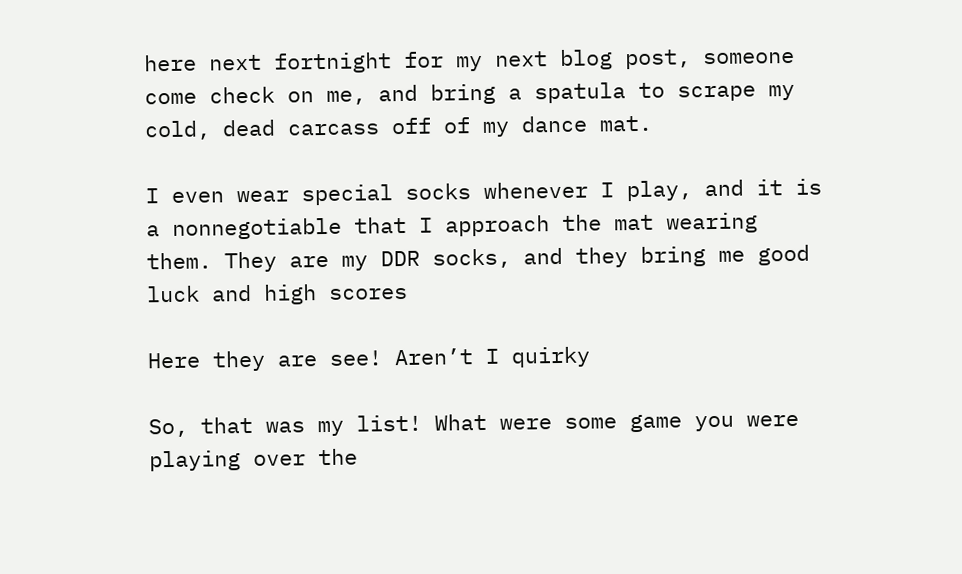here next fortnight for my next blog post, someone come check on me, and bring a spatula to scrape my cold, dead carcass off of my dance mat.

I even wear special socks whenever I play, and it is a nonnegotiable that I approach the mat wearing them. They are my DDR socks, and they bring me good luck and high scores

Here they are see! Aren’t I quirky

So, that was my list! What were some game you were playing over the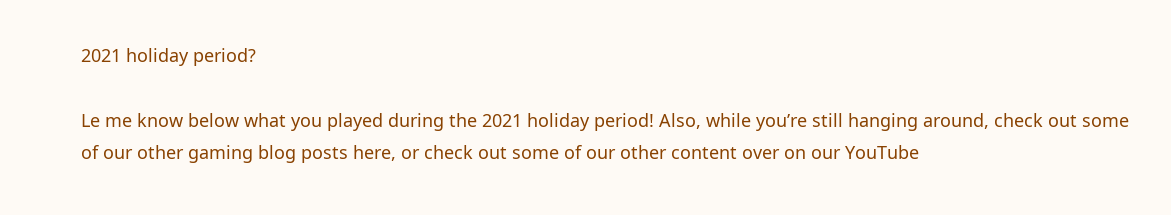2021 holiday period?

Le me know below what you played during the 2021 holiday period! Also, while you’re still hanging around, check out some of our other gaming blog posts here, or check out some of our other content over on our YouTube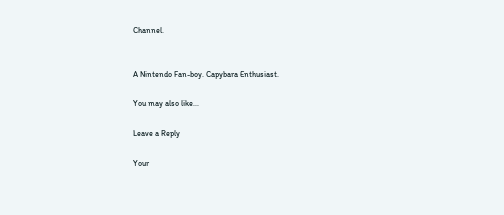Channel.


A Nintendo Fan-boy. Capybara Enthusiast.

You may also like...

Leave a Reply

Your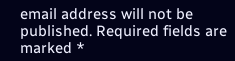email address will not be published. Required fields are marked *